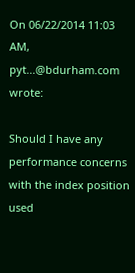On 06/22/2014 11:03 AM, pyt...@bdurham.com wrote:

Should I have any performance concerns with the index position used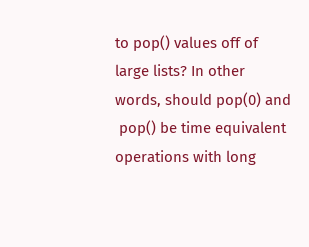to pop() values off of large lists? In other words, should pop(0) and
 pop() be time equivalent operations with long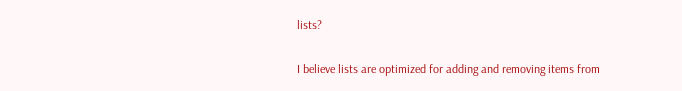lists?

I believe lists are optimized for adding and removing items from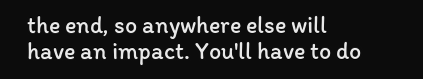the end, so anywhere else will have an impact. You'll have to do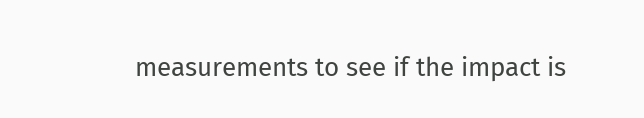measurements to see if the impact is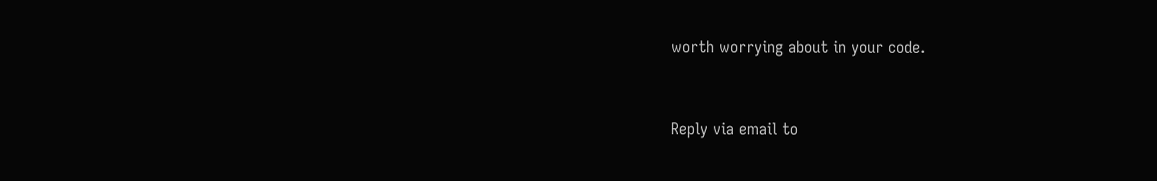worth worrying about in your code.


Reply via email to